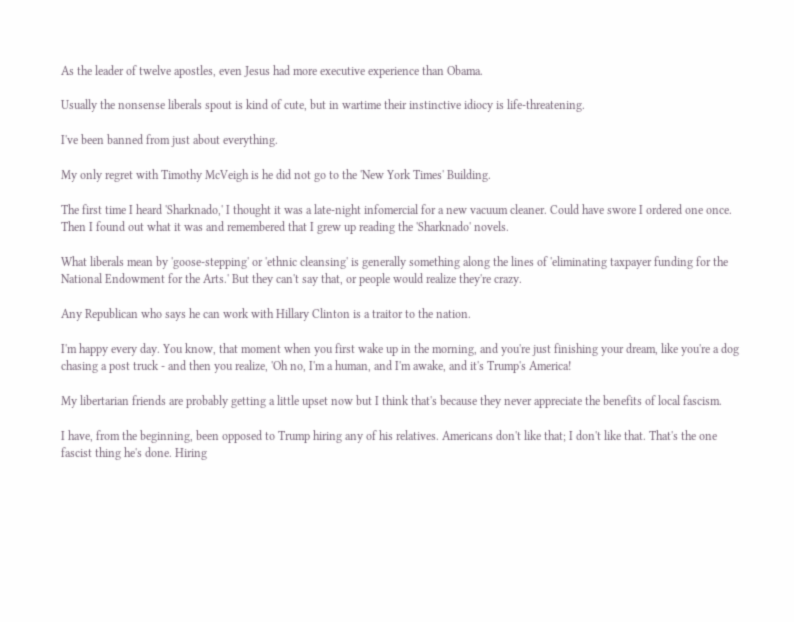As the leader of twelve apostles, even Jesus had more executive experience than Obama.

Usually the nonsense liberals spout is kind of cute, but in wartime their instinctive idiocy is life-threatening.

I've been banned from just about everything.

My only regret with Timothy McVeigh is he did not go to the 'New York Times' Building.

The first time I heard 'Sharknado,' I thought it was a late-night infomercial for a new vacuum cleaner. Could have swore I ordered one once. Then I found out what it was and remembered that I grew up reading the 'Sharknado' novels.

What liberals mean by 'goose-stepping' or 'ethnic cleansing' is generally something along the lines of 'eliminating taxpayer funding for the National Endowment for the Arts.' But they can't say that, or people would realize they're crazy.

Any Republican who says he can work with Hillary Clinton is a traitor to the nation.

I'm happy every day. You know, that moment when you first wake up in the morning, and you're just finishing your dream, like you're a dog chasing a post truck - and then you realize, 'Oh no, I'm a human, and I'm awake, and it's Trump's America!

My libertarian friends are probably getting a little upset now but I think that's because they never appreciate the benefits of local fascism.

I have, from the beginning, been opposed to Trump hiring any of his relatives. Americans don't like that; I don't like that. That's the one fascist thing he's done. Hiring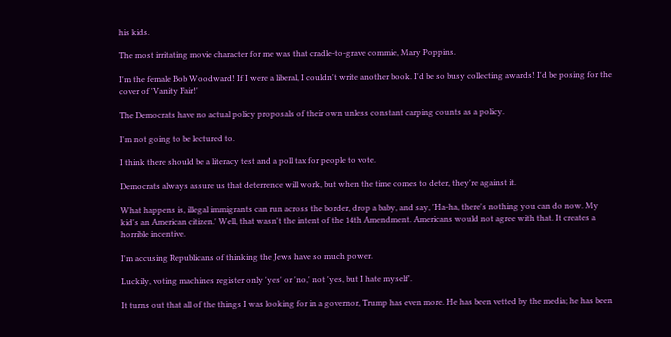his kids.

The most irritating movie character for me was that cradle-to-grave commie, Mary Poppins.

I'm the female Bob Woodward! If I were a liberal, I couldn't write another book. I'd be so busy collecting awards! I'd be posing for the cover of 'Vanity Fair!'

The Democrats have no actual policy proposals of their own unless constant carping counts as a policy.

I'm not going to be lectured to.

I think there should be a literacy test and a poll tax for people to vote.

Democrats always assure us that deterrence will work, but when the time comes to deter, they're against it.

What happens is, illegal immigrants can run across the border, drop a baby, and say, 'Ha-ha, there's nothing you can do now. My kid's an American citizen.' Well, that wasn't the intent of the 14th Amendment. Americans would not agree with that. It creates a horrible incentive.

I'm accusing Republicans of thinking the Jews have so much power.

Luckily, voting machines register only 'yes' or 'no,' not 'yes, but I hate myself'.

It turns out that all of the things I was looking for in a governor, Trump has even more. He has been vetted by the media; he has been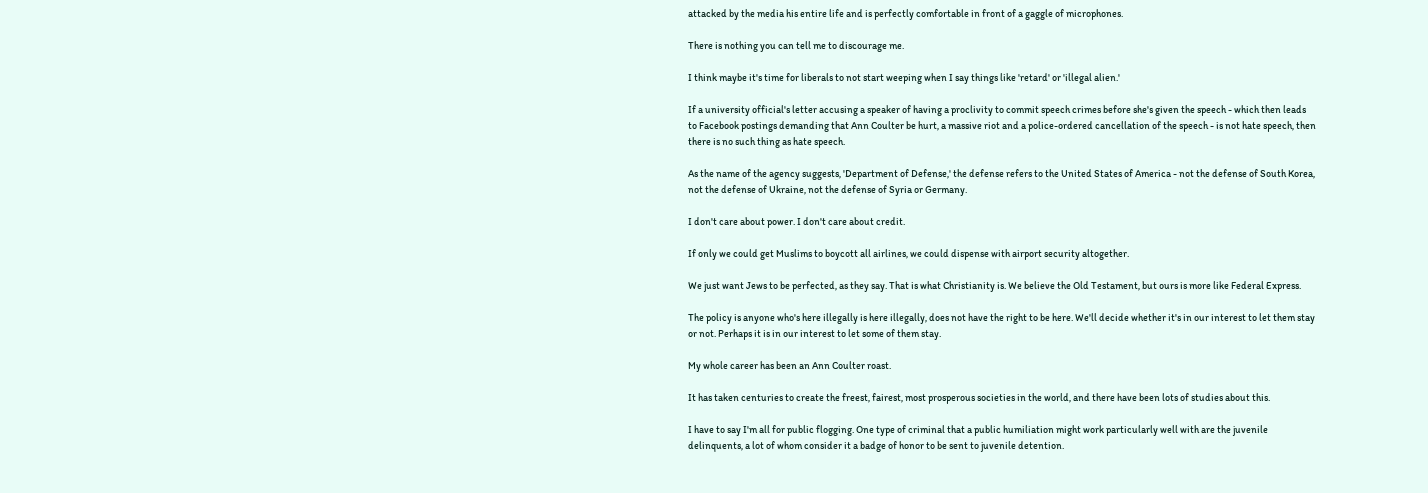attacked by the media his entire life and is perfectly comfortable in front of a gaggle of microphones.

There is nothing you can tell me to discourage me.

I think maybe it's time for liberals to not start weeping when I say things like 'retard' or 'illegal alien.'

If a university official's letter accusing a speaker of having a proclivity to commit speech crimes before she's given the speech - which then leads to Facebook postings demanding that Ann Coulter be hurt, a massive riot and a police-ordered cancellation of the speech - is not hate speech, then there is no such thing as hate speech.

As the name of the agency suggests, 'Department of Defense,' the defense refers to the United States of America - not the defense of South Korea, not the defense of Ukraine, not the defense of Syria or Germany.

I don't care about power. I don't care about credit.

If only we could get Muslims to boycott all airlines, we could dispense with airport security altogether.

We just want Jews to be perfected, as they say. That is what Christianity is. We believe the Old Testament, but ours is more like Federal Express.

The policy is anyone who's here illegally is here illegally, does not have the right to be here. We'll decide whether it's in our interest to let them stay or not. Perhaps it is in our interest to let some of them stay.

My whole career has been an Ann Coulter roast.

It has taken centuries to create the freest, fairest, most prosperous societies in the world, and there have been lots of studies about this.

I have to say I'm all for public flogging. One type of criminal that a public humiliation might work particularly well with are the juvenile delinquents, a lot of whom consider it a badge of honor to be sent to juvenile detention.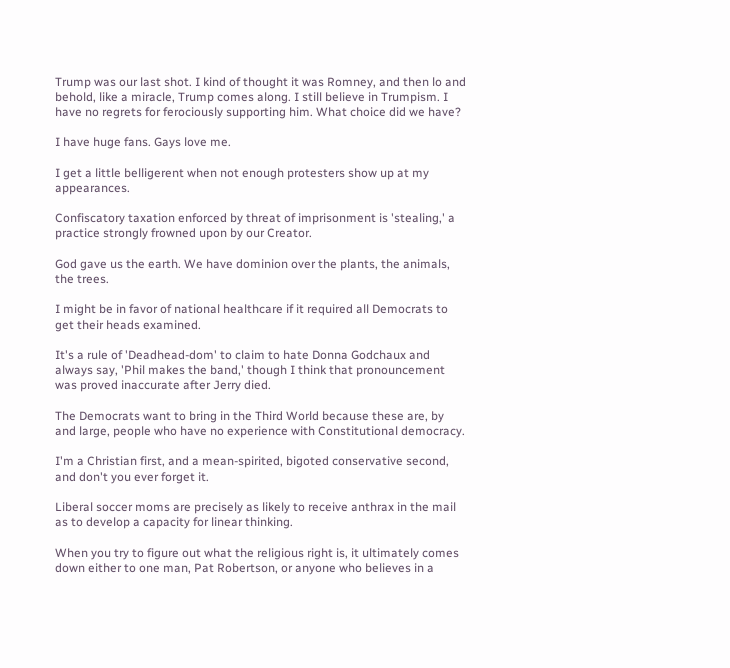Trump was our last shot. I kind of thought it was Romney, and then lo and behold, like a miracle, Trump comes along. I still believe in Trumpism. I have no regrets for ferociously supporting him. What choice did we have?

I have huge fans. Gays love me.

I get a little belligerent when not enough protesters show up at my appearances.

Confiscatory taxation enforced by threat of imprisonment is 'stealing,' a practice strongly frowned upon by our Creator.

God gave us the earth. We have dominion over the plants, the animals, the trees.

I might be in favor of national healthcare if it required all Democrats to get their heads examined.

It's a rule of 'Deadhead-dom' to claim to hate Donna Godchaux and always say, 'Phil makes the band,' though I think that pronouncement was proved inaccurate after Jerry died.

The Democrats want to bring in the Third World because these are, by and large, people who have no experience with Constitutional democracy.

I'm a Christian first, and a mean-spirited, bigoted conservative second, and don't you ever forget it.

Liberal soccer moms are precisely as likely to receive anthrax in the mail as to develop a capacity for linear thinking.

When you try to figure out what the religious right is, it ultimately comes down either to one man, Pat Robertson, or anyone who believes in a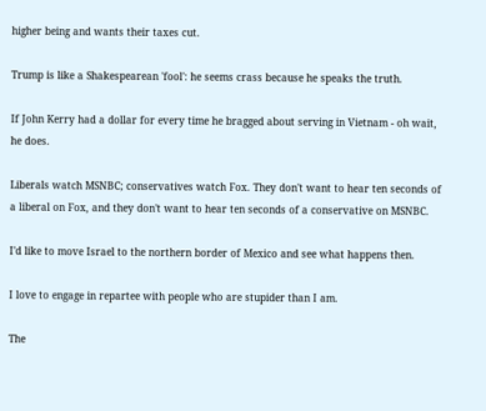higher being and wants their taxes cut.

Trump is like a Shakespearean 'fool': he seems crass because he speaks the truth.

If John Kerry had a dollar for every time he bragged about serving in Vietnam - oh wait, he does.

Liberals watch MSNBC; conservatives watch Fox. They don't want to hear ten seconds of a liberal on Fox, and they don't want to hear ten seconds of a conservative on MSNBC.

I'd like to move Israel to the northern border of Mexico and see what happens then.

I love to engage in repartee with people who are stupider than I am.

The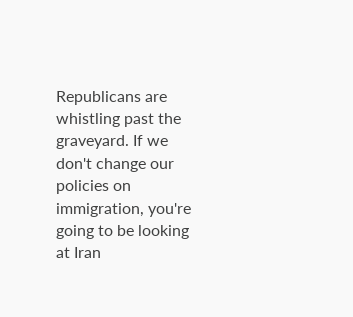Republicans are whistling past the graveyard. If we don't change our policies on immigration, you're going to be looking at Iran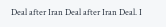Deal after Iran Deal after Iran Deal. I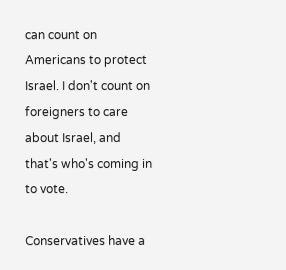can count on Americans to protect Israel. I don't count on foreigners to care about Israel, and that's who's coming in to vote.

Conservatives have a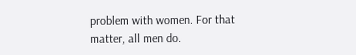problem with women. For that matter, all men do.